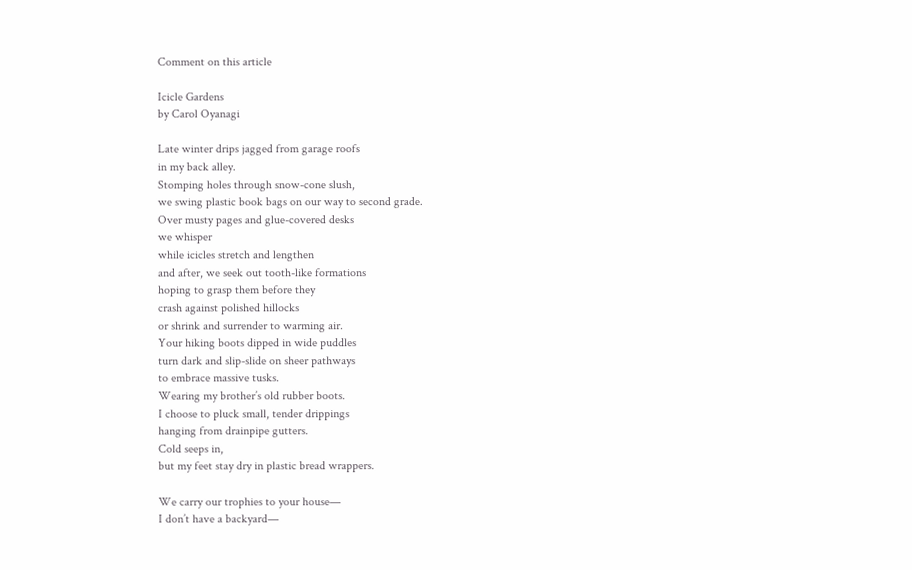Comment on this article

Icicle Gardens
by Carol Oyanagi

Late winter drips jagged from garage roofs
in my back alley.
Stomping holes through snow-cone slush,
we swing plastic book bags on our way to second grade.
Over musty pages and glue-covered desks
we whisper
while icicles stretch and lengthen
and after, we seek out tooth-like formations
hoping to grasp them before they
crash against polished hillocks
or shrink and surrender to warming air.
Your hiking boots dipped in wide puddles
turn dark and slip-slide on sheer pathways
to embrace massive tusks.
Wearing my brother’s old rubber boots.
I choose to pluck small, tender drippings
hanging from drainpipe gutters.
Cold seeps in,
but my feet stay dry in plastic bread wrappers.

We carry our trophies to your house—
I don’t have a backyard—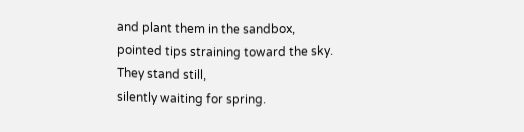and plant them in the sandbox,
pointed tips straining toward the sky.
They stand still,
silently waiting for spring.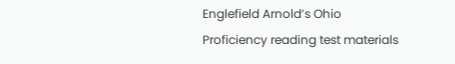Englefield Arnold’s Ohio Proficiency reading test materials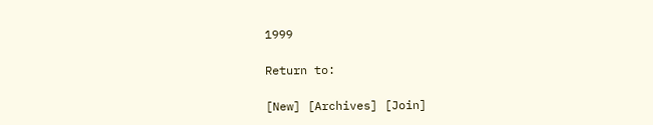1999

Return to:

[New] [Archives] [Join]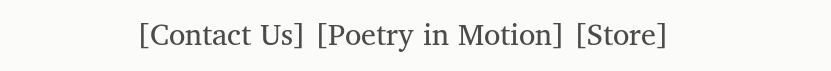[Contact Us] [Poetry in Motion] [Store]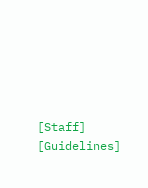[Staff] [Guidelines]